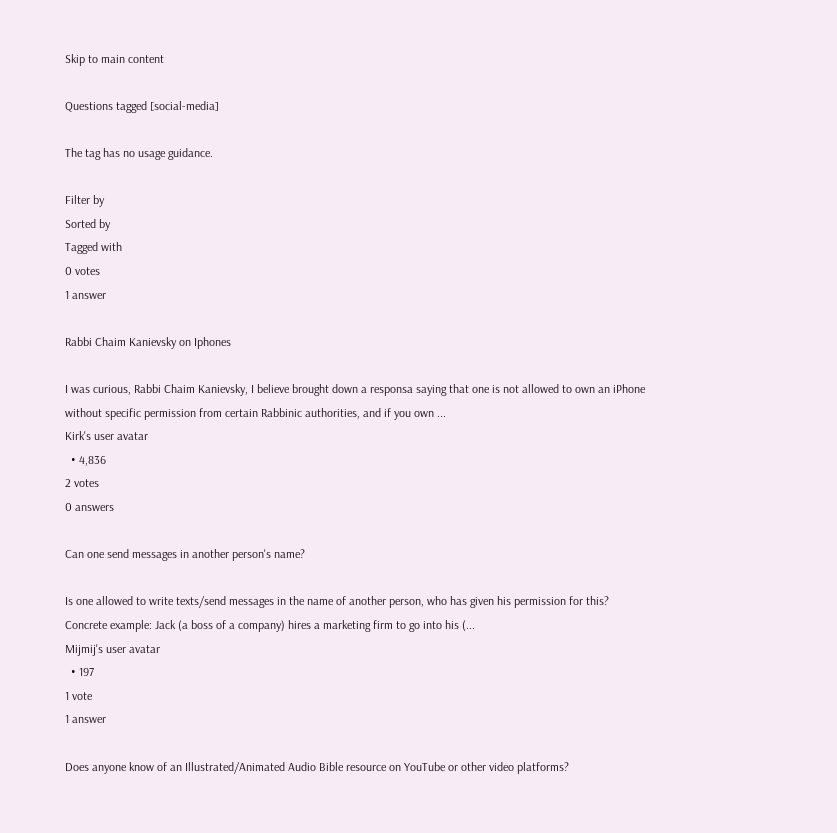Skip to main content

Questions tagged [social-media]

The tag has no usage guidance.

Filter by
Sorted by
Tagged with
0 votes
1 answer

Rabbi Chaim Kanievsky on Iphones

I was curious, Rabbi Chaim Kanievsky, I believe brought down a responsa saying that one is not allowed to own an iPhone without specific permission from certain Rabbinic authorities, and if you own ...
Kirk's user avatar
  • 4,836
2 votes
0 answers

Can one send messages in another person's name?

Is one allowed to write texts/send messages in the name of another person, who has given his permission for this? Concrete example: Jack (a boss of a company) hires a marketing firm to go into his (...
Mijmij's user avatar
  • 197
1 vote
1 answer

Does anyone know of an Illustrated/Animated Audio Bible resource on YouTube or other video platforms?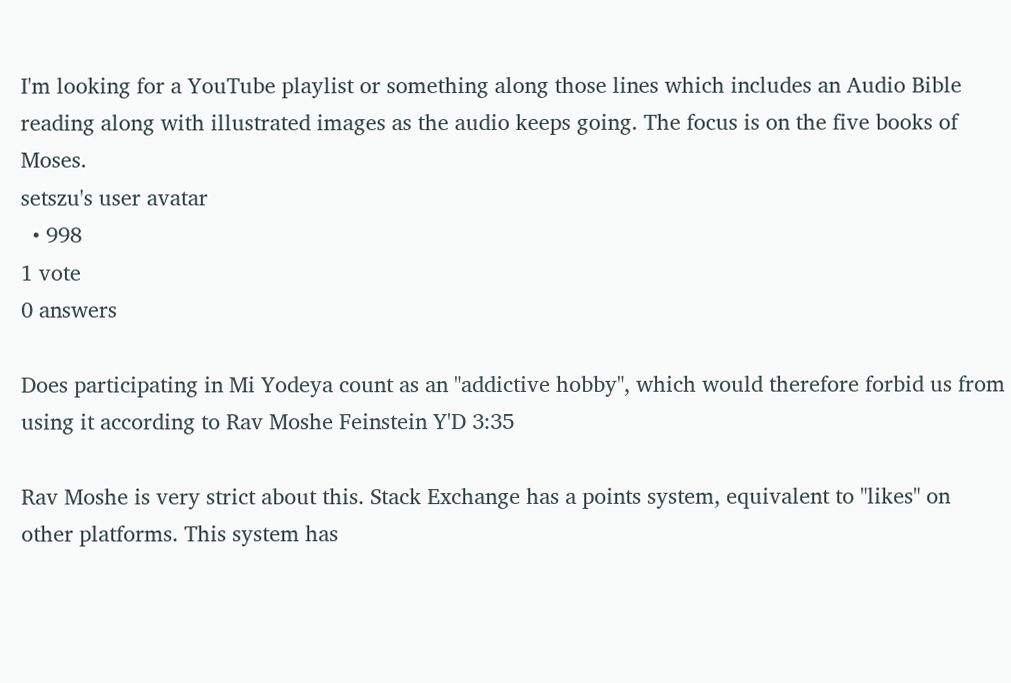I'm looking for a YouTube playlist or something along those lines which includes an Audio Bible reading along with illustrated images as the audio keeps going. The focus is on the five books of Moses.
setszu's user avatar
  • 998
1 vote
0 answers

Does participating in Mi Yodeya count as an "addictive hobby", which would therefore forbid us from using it according to Rav Moshe Feinstein Y'D 3:35

Rav Moshe is very strict about this. Stack Exchange has a points system, equivalent to "likes" on other platforms. This system has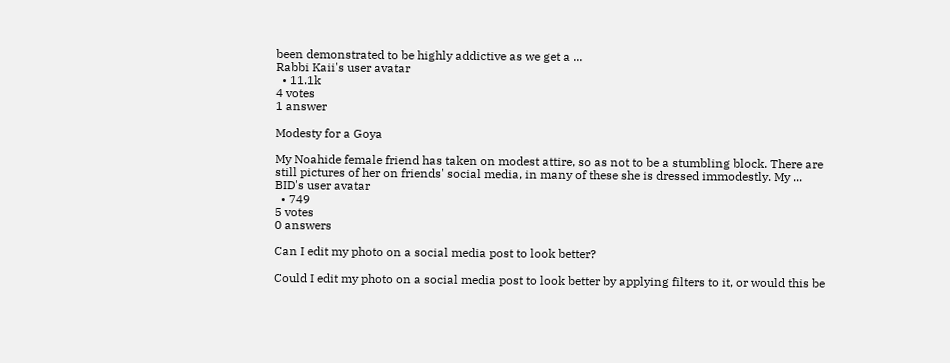been demonstrated to be highly addictive as we get a ...
Rabbi Kaii's user avatar
  • 11.1k
4 votes
1 answer

Modesty for a Goya

My Noahide female friend has taken on modest attire, so as not to be a stumbling block. There are still pictures of her on friends' social media, in many of these she is dressed immodestly. My ...
BID's user avatar
  • 749
5 votes
0 answers

Can I edit my photo on a social media post to look better?

Could I edit my photo on a social media post to look better by applying filters to it, or would this be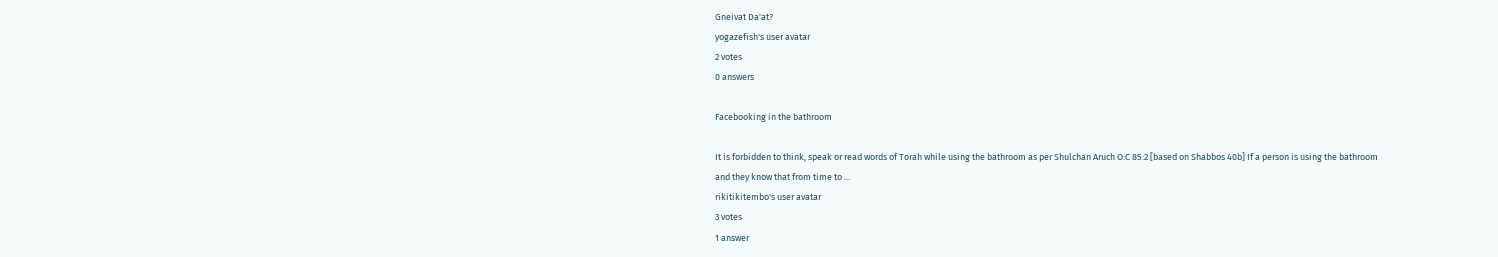Gneivat Da'at?
yogazefish's user avatar
2 votes
0 answers

Facebooking in the bathroom

It is forbidden to think, speak or read words of Torah while using the bathroom as per Shulchan Aruch O:C 85:2 [based on Shabbos 40b] If a person is using the bathroom and they know that from time to ...
rikitikitembo's user avatar
3 votes
1 answer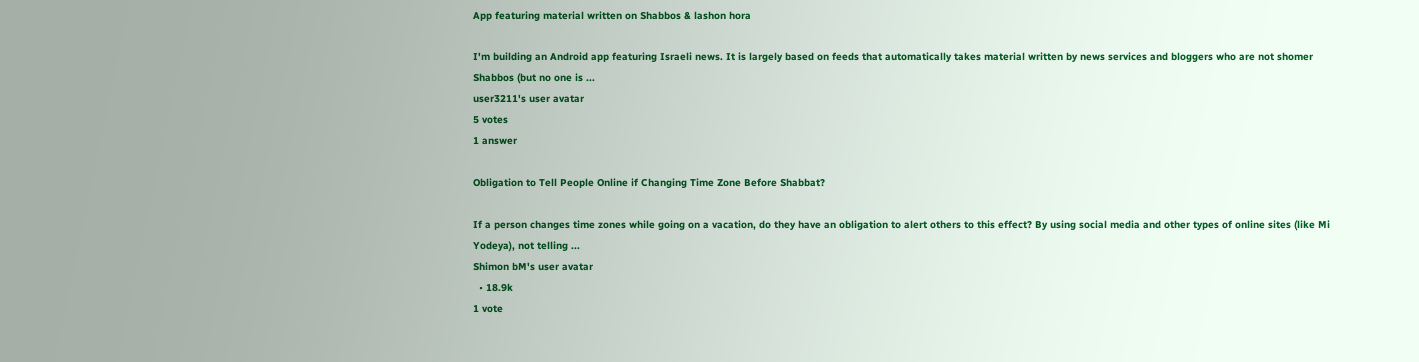App featuring material written on Shabbos & lashon hora

I'm building an Android app featuring Israeli news. It is largely based on feeds that automatically takes material written by news services and bloggers who are not shomer Shabbos (but no one is ...
user3211's user avatar
5 votes
1 answer

Obligation to Tell People Online if Changing Time Zone Before Shabbat?

If a person changes time zones while going on a vacation, do they have an obligation to alert others to this effect? By using social media and other types of online sites (like Mi Yodeya), not telling ...
Shimon bM's user avatar
  • 18.9k
1 vote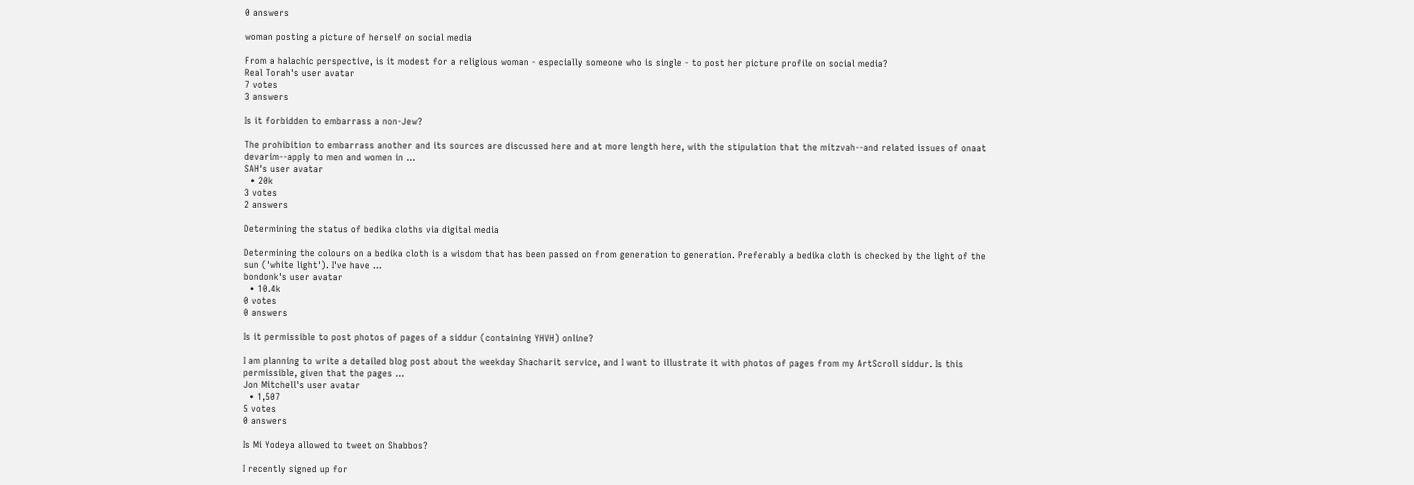0 answers

woman posting a picture of herself on social media

From a halachic perspective, is it modest for a religious woman - especially someone who is single - to post her picture profile on social media?
Real Torah's user avatar
7 votes
3 answers

Is it forbidden to embarrass a non-Jew?

The prohibition to embarrass another and its sources are discussed here and at more length here, with the stipulation that the mitzvah--and related issues of onaat devarim--apply to men and women in ...
SAH's user avatar
  • 20k
3 votes
2 answers

Determining the status of bedika cloths via digital media

Determining the colours on a bedika cloth is a wisdom that has been passed on from generation to generation. Preferably a bedika cloth is checked by the light of the sun ('white light'). I've have ...
bondonk's user avatar
  • 10.4k
0 votes
0 answers

Is it permissible to post photos of pages of a siddur (containing YHVH) online?

I am planning to write a detailed blog post about the weekday Shacharit service, and I want to illustrate it with photos of pages from my ArtScroll siddur. Is this permissible, given that the pages ...
Jon Mitchell's user avatar
  • 1,507
5 votes
0 answers

Is Mi Yodeya allowed to tweet on Shabbos?

I recently signed up for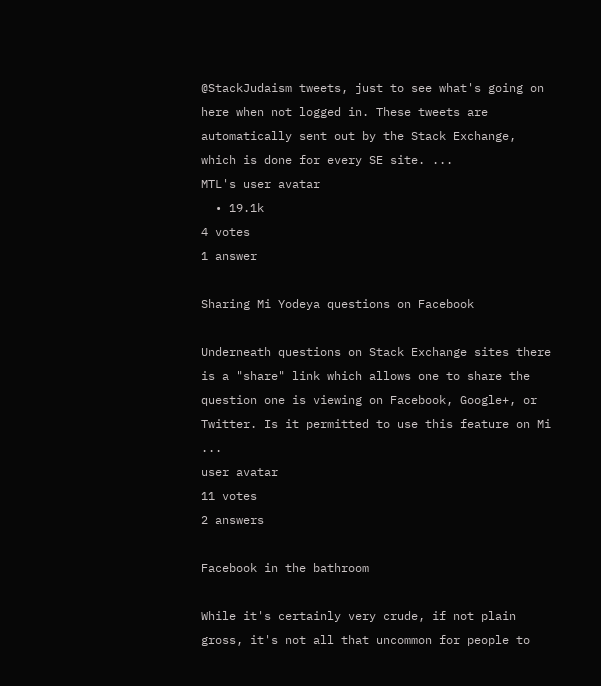@StackJudaism tweets, just to see what's going on here when not logged in. These tweets are automatically sent out by the Stack Exchange, which is done for every SE site. ...
MTL's user avatar
  • 19.1k
4 votes
1 answer

Sharing Mi Yodeya questions on Facebook

Underneath questions on Stack Exchange sites there is a "share" link which allows one to share the question one is viewing on Facebook, Google+, or Twitter. Is it permitted to use this feature on Mi ...
user avatar
11 votes
2 answers

Facebook in the bathroom

While it's certainly very crude, if not plain gross, it's not all that uncommon for people to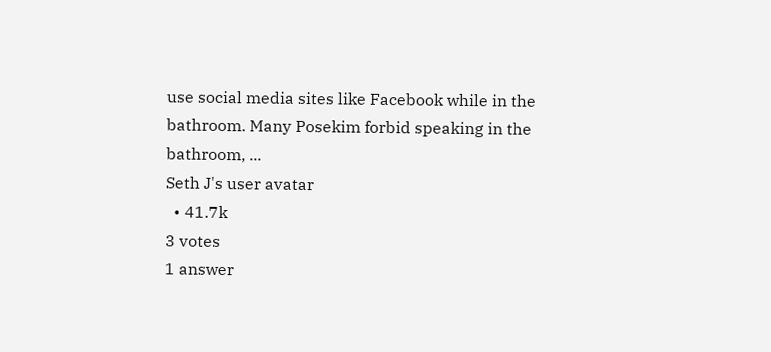use social media sites like Facebook while in the bathroom. Many Posekim forbid speaking in the bathroom, ...
Seth J's user avatar
  • 41.7k
3 votes
1 answer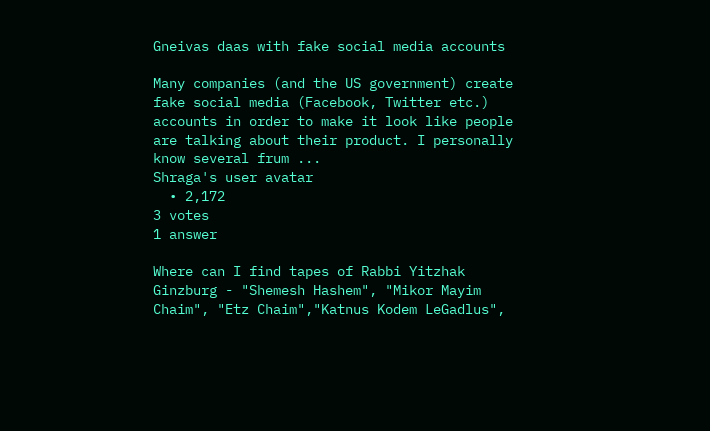Gneivas daas with fake social media accounts

Many companies (and the US government) create fake social media (Facebook, Twitter etc.) accounts in order to make it look like people are talking about their product. I personally know several frum ...
Shraga's user avatar
  • 2,172
3 votes
1 answer

Where can I find tapes of Rabbi Yitzhak Ginzburg - "Shemesh Hashem", "Mikor Mayim Chaim", "Etz Chaim","Katnus Kodem LeGadlus",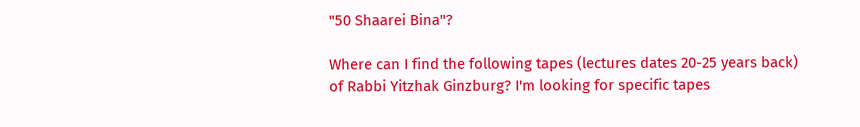"50 Shaarei Bina"?

Where can I find the following tapes (lectures dates 20-25 years back) of Rabbi Yitzhak Ginzburg? I'm looking for specific tapes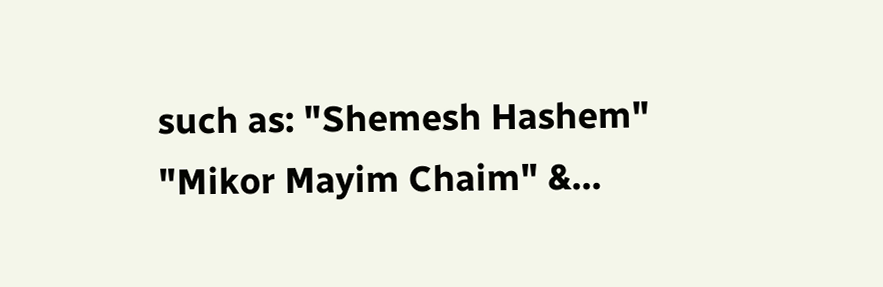such as: "Shemesh Hashem" "Mikor Mayim Chaim" &...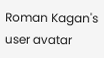Roman Kagan's user avatar